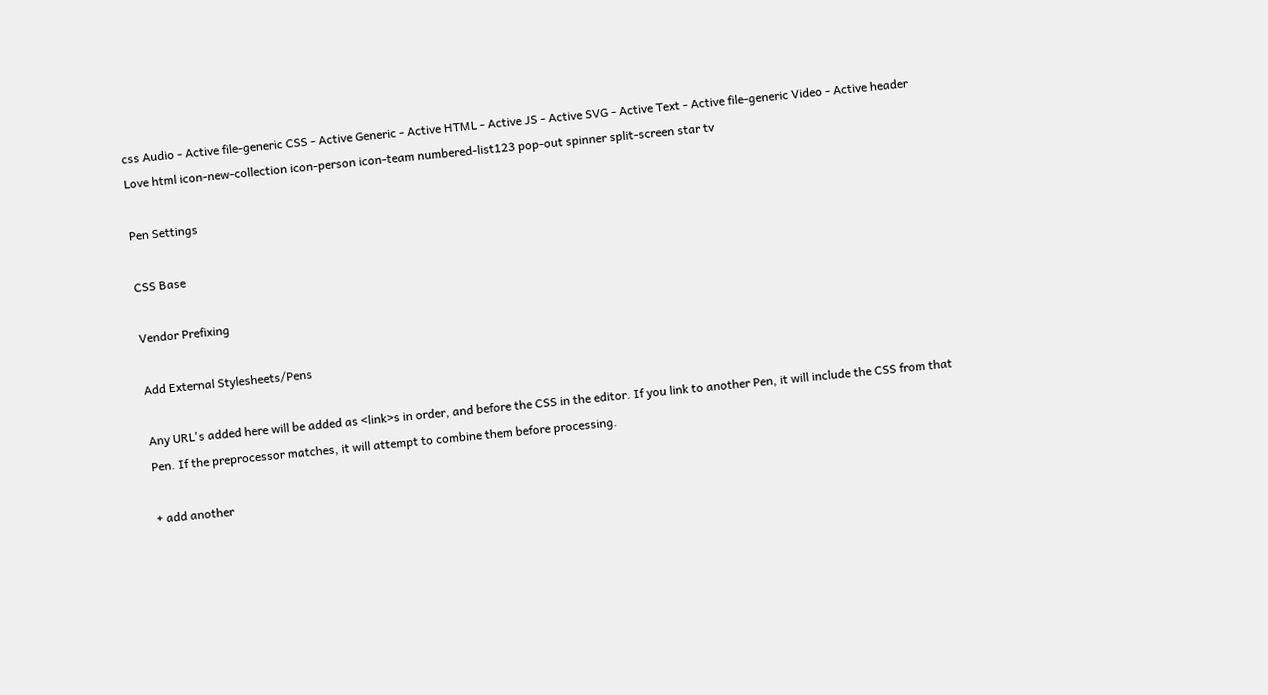css Audio - Active file-generic CSS - Active Generic - Active HTML - Active JS - Active SVG - Active Text - Active file-generic Video - Active header Love html icon-new-collection icon-person icon-team numbered-list123 pop-out spinner split-screen star tv

Pen Settings

CSS Base

Vendor Prefixing

Add External Stylesheets/Pens

Any URL's added here will be added as <link>s in order, and before the CSS in the editor. If you link to another Pen, it will include the CSS from that Pen. If the preprocessor matches, it will attempt to combine them before processing.

+ add another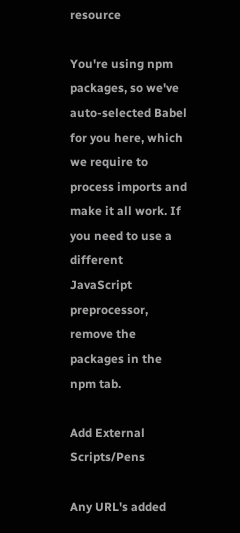resource

You're using npm packages, so we've auto-selected Babel for you here, which we require to process imports and make it all work. If you need to use a different JavaScript preprocessor, remove the packages in the npm tab.

Add External Scripts/Pens

Any URL's added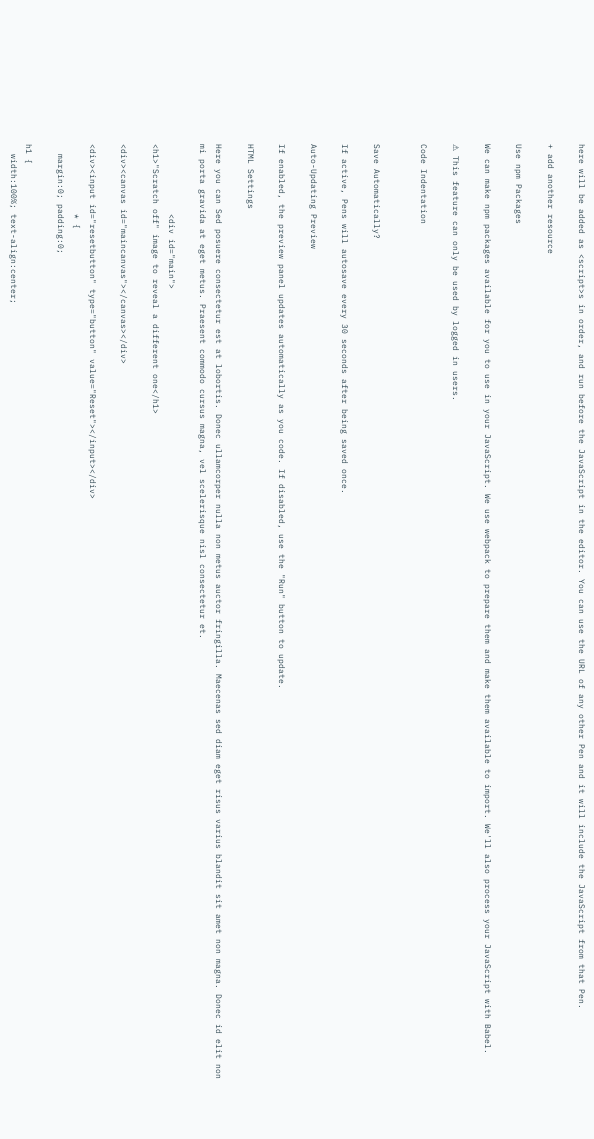here will be added as <script>s in order, and run before the JavaScript in the editor. You can use the URL of any other Pen and it will include the JavaScript from that Pen.

+ add another resource

Use npm Packages

We can make npm packages available for you to use in your JavaScript. We use webpack to prepare them and make them available to import. We'll also process your JavaScript with Babel.

⚠ This feature can only be used by logged in users.

Code Indentation


Save Automatically?

If active, Pens will autosave every 30 seconds after being saved once.

Auto-Updating Preview

If enabled, the preview panel updates automatically as you code. If disabled, use the "Run" button to update.

HTML Settings

Here you can Sed posuere consectetur est at lobortis. Donec ullamcorper nulla non metus auctor fringilla. Maecenas sed diam eget risus varius blandit sit amet non magna. Donec id elit non mi porta gravida at eget metus. Praesent commodo cursus magna, vel scelerisque nisl consectetur et.

              <div id="main">
<h1>"Scratch off" image to reveal a different one</h1>

<div><canvas id="maincanvas"></canvas></div>

<div><input id="resetbutton" type="button" value="Reset"></input></div>
              * {
  margin:0; padding:0;

h1 {
  width:100%; text-align:center;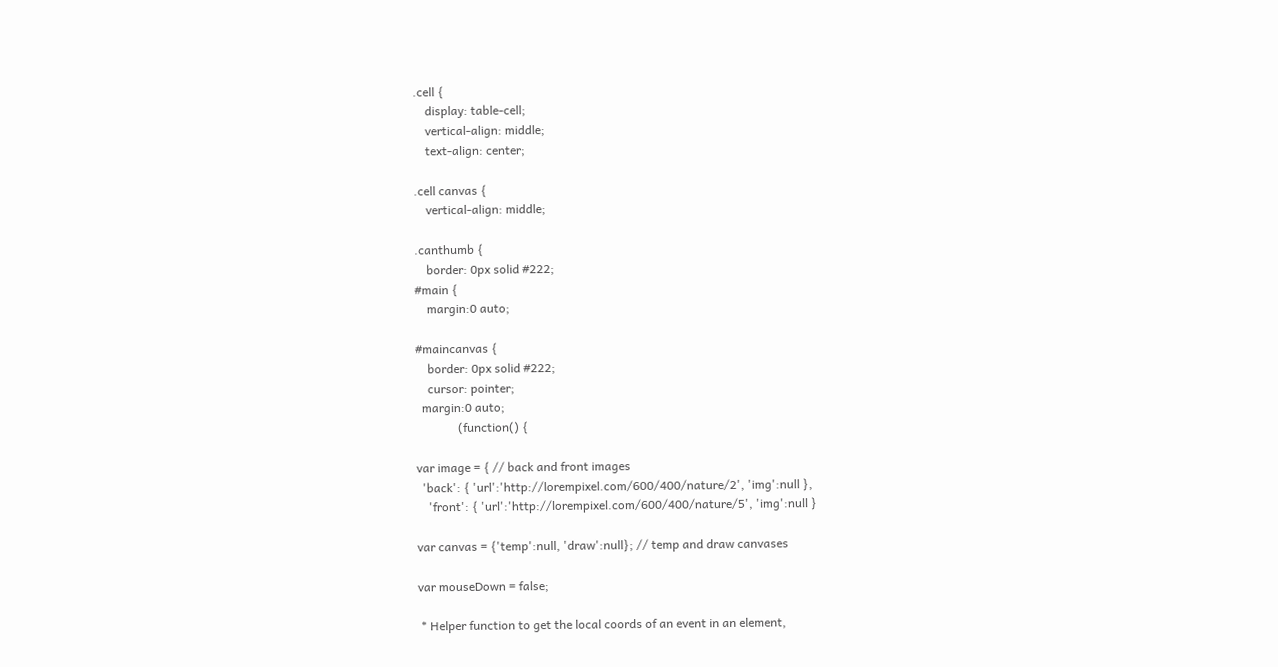.cell {
    display: table-cell;
    vertical-align: middle;
    text-align: center;

.cell canvas {
    vertical-align: middle;

.canthumb {
    border: 0px solid #222;
#main {
    margin:0 auto;

#maincanvas {
    border: 0px solid #222;
    cursor: pointer;
  margin:0 auto;
              (function() {

var image = { // back and front images
  'back': { 'url':'http://lorempixel.com/600/400/nature/2', 'img':null },
    'front': { 'url':'http://lorempixel.com/600/400/nature/5', 'img':null }

var canvas = {'temp':null, 'draw':null}; // temp and draw canvases

var mouseDown = false;

 * Helper function to get the local coords of an event in an element,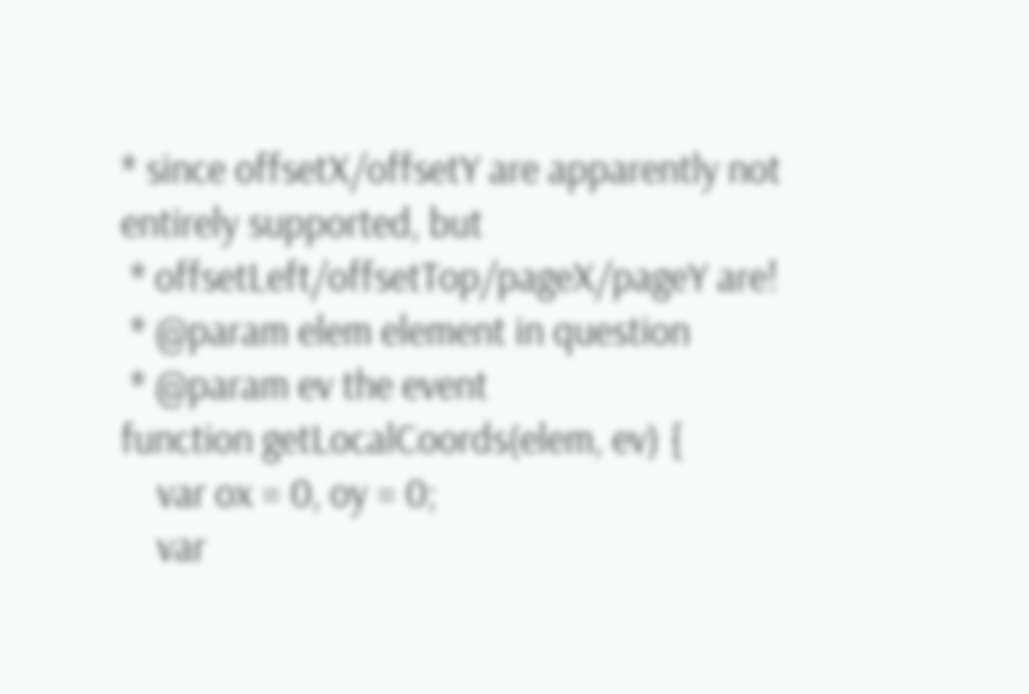* since offsetX/offsetY are apparently not entirely supported, but
 * offsetLeft/offsetTop/pageX/pageY are!
 * @param elem element in question
 * @param ev the event
function getLocalCoords(elem, ev) {
    var ox = 0, oy = 0;
    var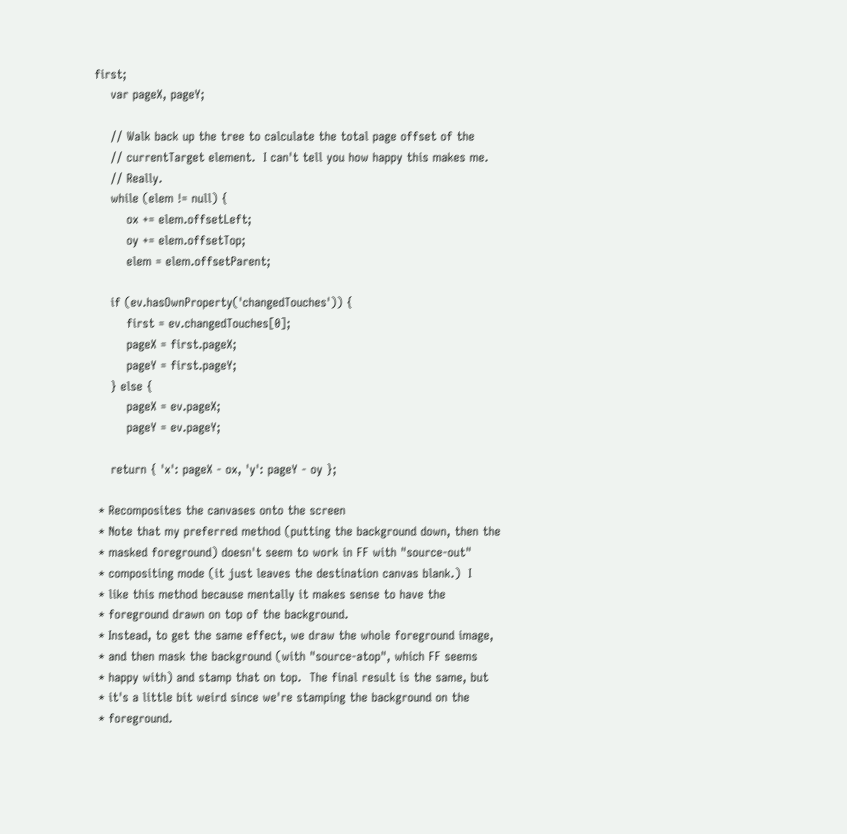first;
    var pageX, pageY;

    // Walk back up the tree to calculate the total page offset of the
    // currentTarget element.  I can't tell you how happy this makes me.
    // Really.
    while (elem != null) {
        ox += elem.offsetLeft;
        oy += elem.offsetTop;
        elem = elem.offsetParent;

    if (ev.hasOwnProperty('changedTouches')) {
        first = ev.changedTouches[0];
        pageX = first.pageX;
        pageY = first.pageY;
    } else {
        pageX = ev.pageX;
        pageY = ev.pageY;

    return { 'x': pageX - ox, 'y': pageY - oy };

 * Recomposites the canvases onto the screen
 * Note that my preferred method (putting the background down, then the
 * masked foreground) doesn't seem to work in FF with "source-out"
 * compositing mode (it just leaves the destination canvas blank.)  I
 * like this method because mentally it makes sense to have the
 * foreground drawn on top of the background.
 * Instead, to get the same effect, we draw the whole foreground image,
 * and then mask the background (with "source-atop", which FF seems
 * happy with) and stamp that on top.  The final result is the same, but
 * it's a little bit weird since we're stamping the background on the
 * foreground.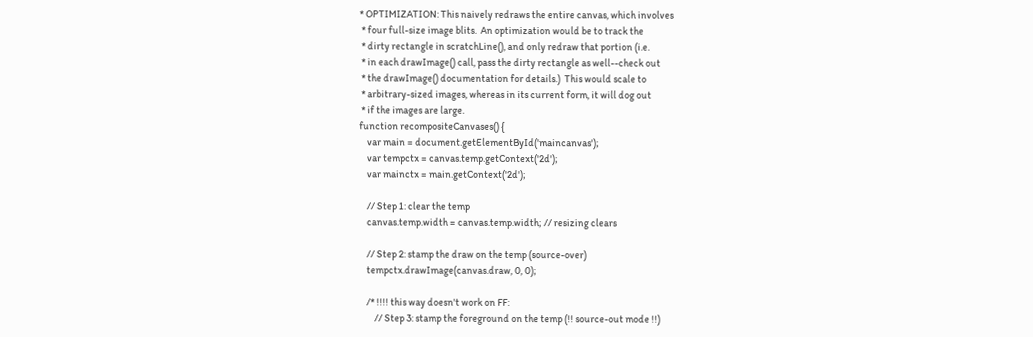* OPTIMIZATION: This naively redraws the entire canvas, which involves
 * four full-size image blits.  An optimization would be to track the
 * dirty rectangle in scratchLine(), and only redraw that portion (i.e.
 * in each drawImage() call, pass the dirty rectangle as well--check out
 * the drawImage() documentation for details.)  This would scale to
 * arbitrary-sized images, whereas in its current form, it will dog out
 * if the images are large.
function recompositeCanvases() {
    var main = document.getElementById('maincanvas');
    var tempctx = canvas.temp.getContext('2d');
    var mainctx = main.getContext('2d');

    // Step 1: clear the temp
    canvas.temp.width = canvas.temp.width; // resizing clears

    // Step 2: stamp the draw on the temp (source-over)
    tempctx.drawImage(canvas.draw, 0, 0);

    /* !!!! this way doesn't work on FF:
        // Step 3: stamp the foreground on the temp (!! source-out mode !!)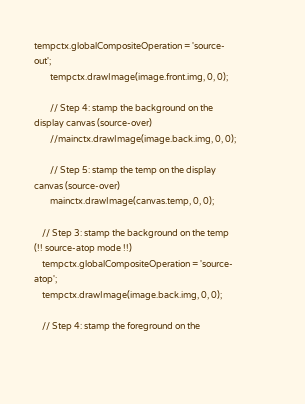tempctx.globalCompositeOperation = 'source-out';
        tempctx.drawImage(image.front.img, 0, 0);

        // Step 4: stamp the background on the display canvas (source-over)
        //mainctx.drawImage(image.back.img, 0, 0);

        // Step 5: stamp the temp on the display canvas (source-over)
        mainctx.drawImage(canvas.temp, 0, 0);

    // Step 3: stamp the background on the temp (!! source-atop mode !!)
    tempctx.globalCompositeOperation = 'source-atop';
    tempctx.drawImage(image.back.img, 0, 0);

    // Step 4: stamp the foreground on the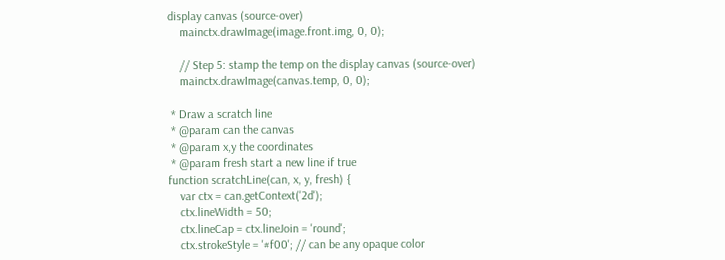display canvas (source-over)
    mainctx.drawImage(image.front.img, 0, 0);

    // Step 5: stamp the temp on the display canvas (source-over)
    mainctx.drawImage(canvas.temp, 0, 0);

 * Draw a scratch line
 * @param can the canvas
 * @param x,y the coordinates
 * @param fresh start a new line if true
function scratchLine(can, x, y, fresh) {
    var ctx = can.getContext('2d');
    ctx.lineWidth = 50;
    ctx.lineCap = ctx.lineJoin = 'round';
    ctx.strokeStyle = '#f00'; // can be any opaque color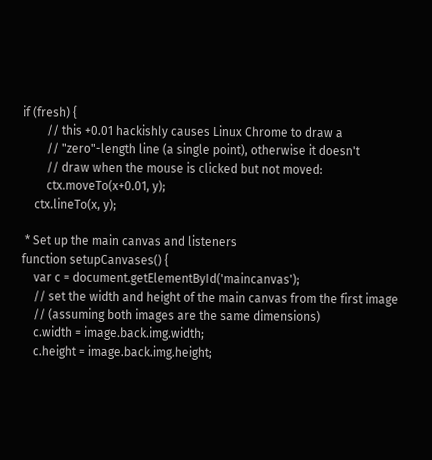if (fresh) {
        // this +0.01 hackishly causes Linux Chrome to draw a
        // "zero"-length line (a single point), otherwise it doesn't
        // draw when the mouse is clicked but not moved:
        ctx.moveTo(x+0.01, y);
    ctx.lineTo(x, y);

 * Set up the main canvas and listeners
function setupCanvases() {
    var c = document.getElementById('maincanvas');
    // set the width and height of the main canvas from the first image
    // (assuming both images are the same dimensions)
    c.width = image.back.img.width;
    c.height = image.back.img.height;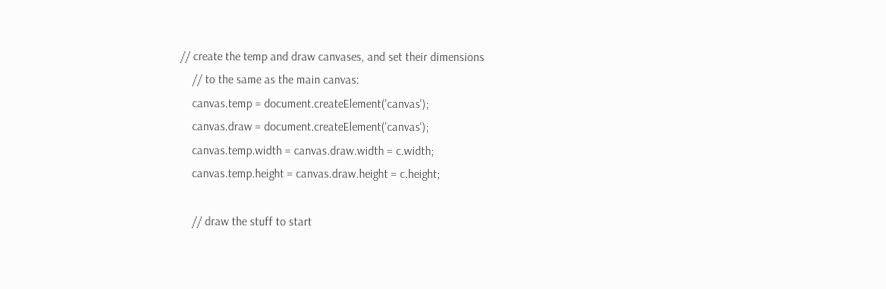// create the temp and draw canvases, and set their dimensions
    // to the same as the main canvas:
    canvas.temp = document.createElement('canvas');
    canvas.draw = document.createElement('canvas');
    canvas.temp.width = canvas.draw.width = c.width;
    canvas.temp.height = canvas.draw.height = c.height;

    // draw the stuff to start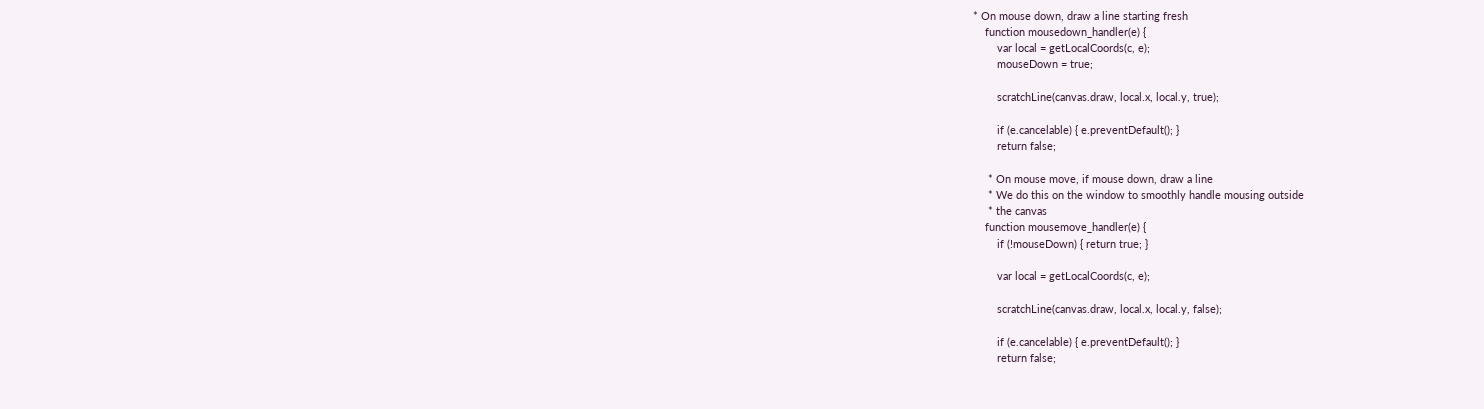* On mouse down, draw a line starting fresh
    function mousedown_handler(e) {
        var local = getLocalCoords(c, e);
        mouseDown = true;

        scratchLine(canvas.draw, local.x, local.y, true);

        if (e.cancelable) { e.preventDefault(); }
        return false;

     * On mouse move, if mouse down, draw a line
     * We do this on the window to smoothly handle mousing outside
     * the canvas
    function mousemove_handler(e) {
        if (!mouseDown) { return true; }

        var local = getLocalCoords(c, e);

        scratchLine(canvas.draw, local.x, local.y, false);

        if (e.cancelable) { e.preventDefault(); }
        return false;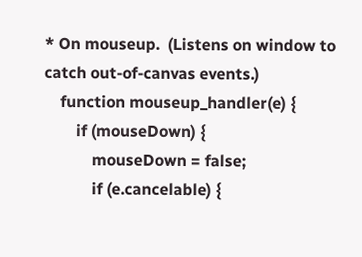* On mouseup.  (Listens on window to catch out-of-canvas events.)
    function mouseup_handler(e) {
        if (mouseDown) {
            mouseDown = false;
            if (e.cancelable) {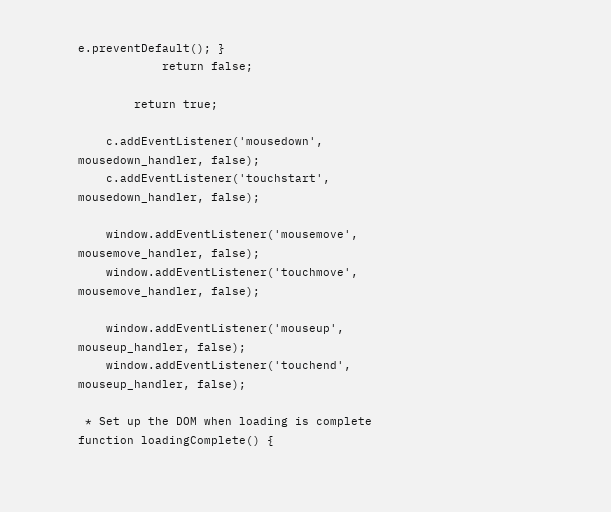e.preventDefault(); }
            return false;

        return true;

    c.addEventListener('mousedown', mousedown_handler, false);
    c.addEventListener('touchstart', mousedown_handler, false);

    window.addEventListener('mousemove', mousemove_handler, false);
    window.addEventListener('touchmove', mousemove_handler, false);

    window.addEventListener('mouseup', mouseup_handler, false);
    window.addEventListener('touchend', mouseup_handler, false);

 * Set up the DOM when loading is complete
function loadingComplete() {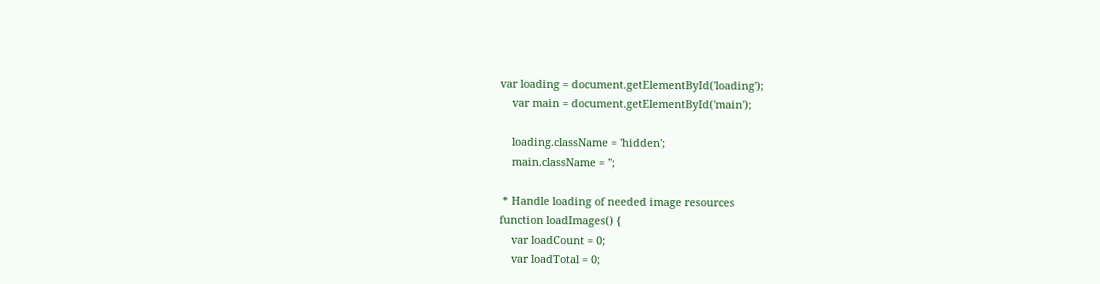var loading = document.getElementById('loading');
    var main = document.getElementById('main');

    loading.className = 'hidden';
    main.className = '';

 * Handle loading of needed image resources
function loadImages() {
    var loadCount = 0;
    var loadTotal = 0;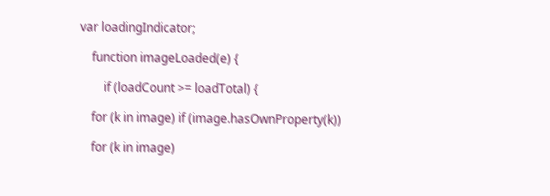var loadingIndicator;

    function imageLoaded(e) {

        if (loadCount >= loadTotal) {

    for (k in image) if (image.hasOwnProperty(k))

    for (k in image)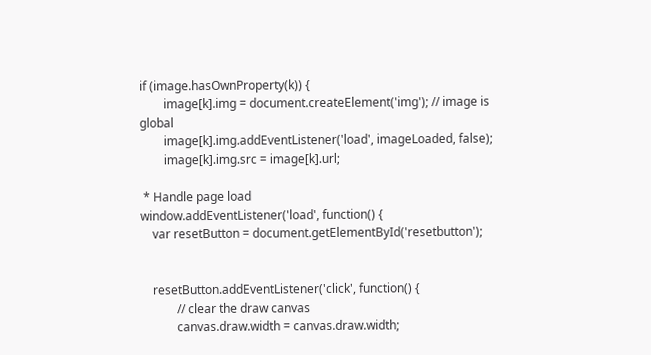if (image.hasOwnProperty(k)) {
        image[k].img = document.createElement('img'); // image is global
        image[k].img.addEventListener('load', imageLoaded, false);
        image[k].img.src = image[k].url;

 * Handle page load
window.addEventListener('load', function() {
    var resetButton = document.getElementById('resetbutton');


    resetButton.addEventListener('click', function() {
            // clear the draw canvas
            canvas.draw.width = canvas.draw.width;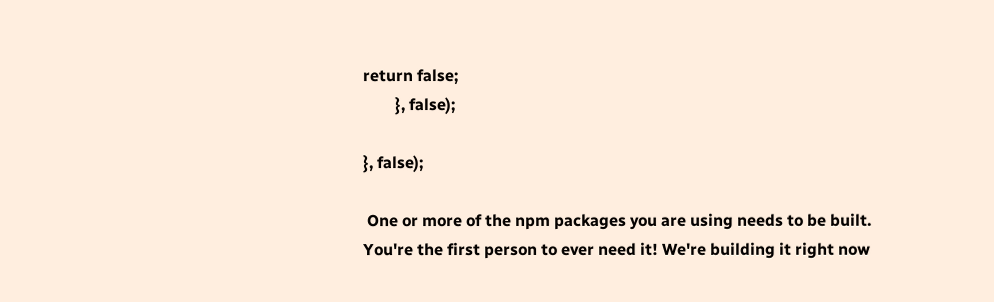return false;
        }, false);

}, false);

 One or more of the npm packages you are using needs to be built. You're the first person to ever need it! We're building it right now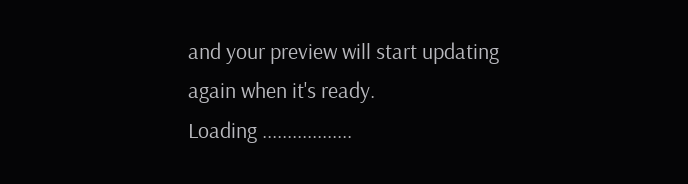and your preview will start updating again when it's ready.
Loading ..................